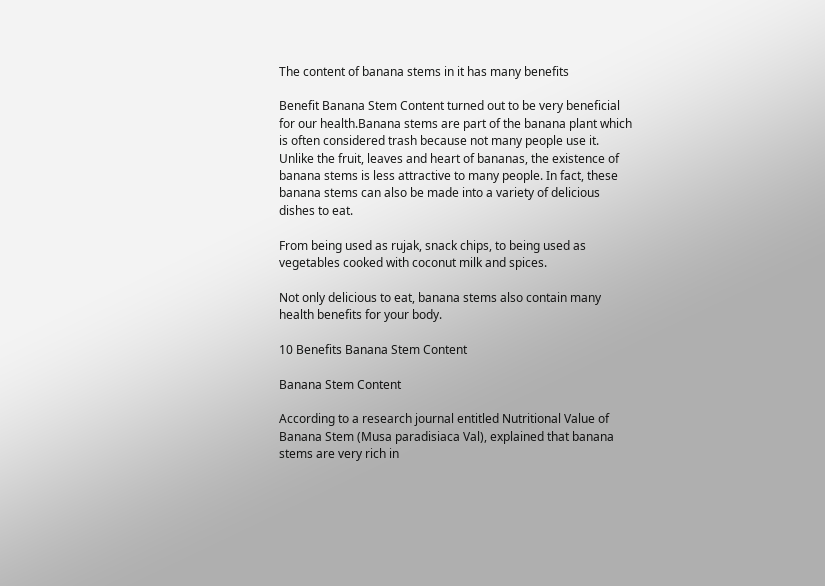The content of banana stems in it has many benefits

Benefit Banana Stem Content turned out to be very beneficial for our health.Banana stems are part of the banana plant which is often considered trash because not many people use it. Unlike the fruit, leaves and heart of bananas, the existence of banana stems is less attractive to many people. In fact, these banana stems can also be made into a variety of delicious dishes to eat.

From being used as rujak, snack chips, to being used as vegetables cooked with coconut milk and spices.

Not only delicious to eat, banana stems also contain many health benefits for your body.

10 Benefits Banana Stem Content

Banana Stem Content

According to a research journal entitled Nutritional Value of Banana Stem (Musa paradisiaca Val), explained that banana stems are very rich in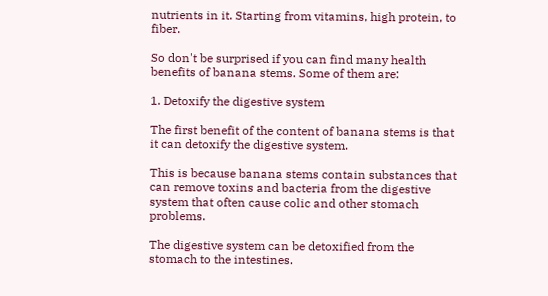nutrients in it. Starting from vitamins, high protein, to fiber.

So don't be surprised if you can find many health benefits of banana stems. Some of them are:

1. Detoxify the digestive system

The first benefit of the content of banana stems is that it can detoxify the digestive system.

This is because banana stems contain substances that can remove toxins and bacteria from the digestive system that often cause colic and other stomach problems.

The digestive system can be detoxified from the stomach to the intestines.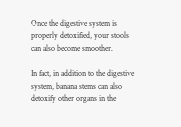Once the digestive system is properly detoxified, your stools can also become smoother.

In fact, in addition to the digestive system, banana stems can also detoxify other organs in the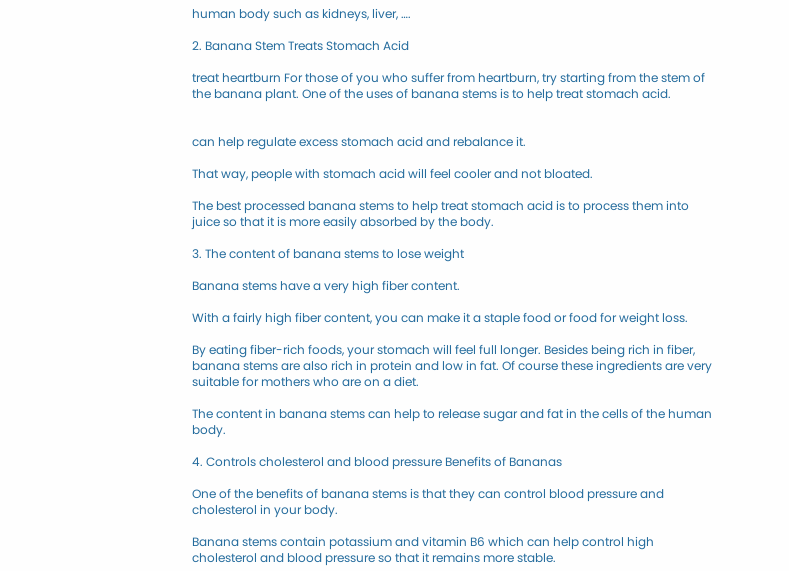human body such as kidneys, liver, ….

2. Banana Stem Treats Stomach Acid

treat heartburn For those of you who suffer from heartburn, try starting from the stem of the banana plant. One of the uses of banana stems is to help treat stomach acid.


can help regulate excess stomach acid and rebalance it.

That way, people with stomach acid will feel cooler and not bloated.

The best processed banana stems to help treat stomach acid is to process them into juice so that it is more easily absorbed by the body.

3. The content of banana stems to lose weight

Banana stems have a very high fiber content.

With a fairly high fiber content, you can make it a staple food or food for weight loss.

By eating fiber-rich foods, your stomach will feel full longer. Besides being rich in fiber, banana stems are also rich in protein and low in fat. Of course these ingredients are very suitable for mothers who are on a diet.

The content in banana stems can help to release sugar and fat in the cells of the human body.

4. Controls cholesterol and blood pressure Benefits of Bananas

One of the benefits of banana stems is that they can control blood pressure and cholesterol in your body.

Banana stems contain potassium and vitamin B6 which can help control high cholesterol and blood pressure so that it remains more stable.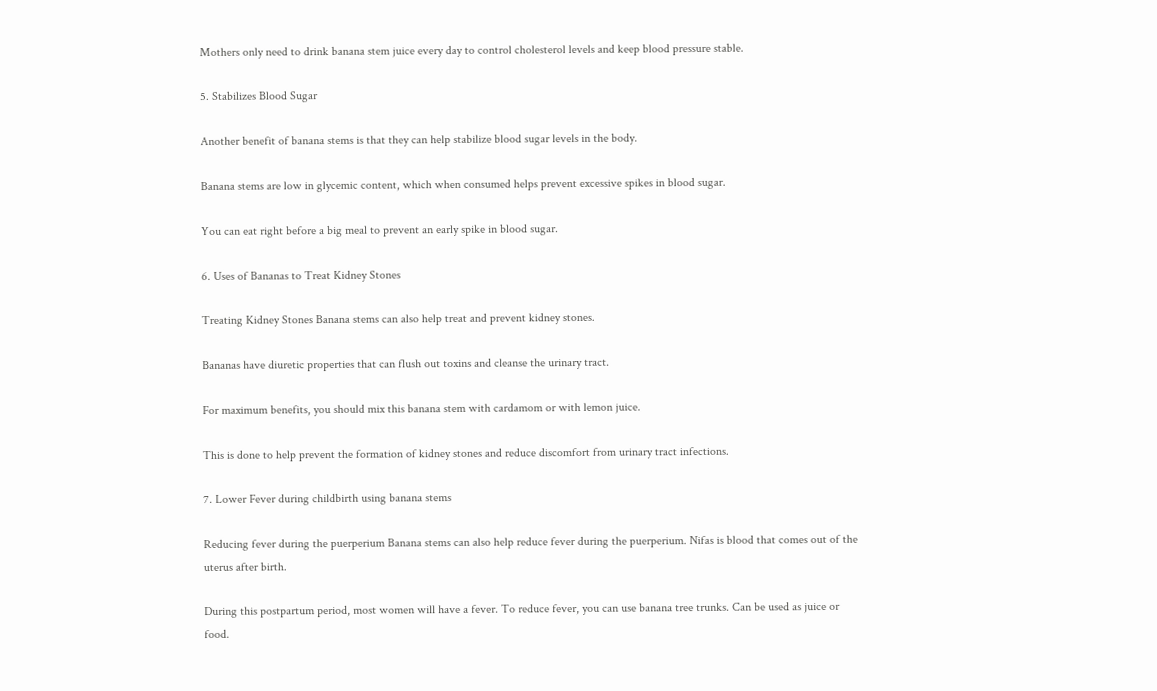Mothers only need to drink banana stem juice every day to control cholesterol levels and keep blood pressure stable.

5. Stabilizes Blood Sugar

Another benefit of banana stems is that they can help stabilize blood sugar levels in the body.

Banana stems are low in glycemic content, which when consumed helps prevent excessive spikes in blood sugar.

You can eat right before a big meal to prevent an early spike in blood sugar.

6. Uses of Bananas to Treat Kidney Stones

Treating Kidney Stones Banana stems can also help treat and prevent kidney stones.

Bananas have diuretic properties that can flush out toxins and cleanse the urinary tract.

For maximum benefits, you should mix this banana stem with cardamom or with lemon juice.

This is done to help prevent the formation of kidney stones and reduce discomfort from urinary tract infections.

7. Lower Fever during childbirth using banana stems

Reducing fever during the puerperium Banana stems can also help reduce fever during the puerperium. Nifas is blood that comes out of the uterus after birth.

During this postpartum period, most women will have a fever. To reduce fever, you can use banana tree trunks. Can be used as juice or food.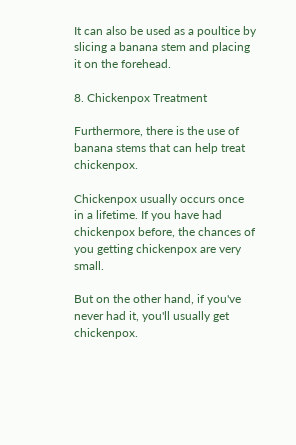It can also be used as a poultice by slicing a banana stem and placing it on the forehead.

8. Chickenpox Treatment

Furthermore, there is the use of banana stems that can help treat chickenpox.

Chickenpox usually occurs once in a lifetime. If you have had chickenpox before, the chances of you getting chickenpox are very small.

But on the other hand, if you've never had it, you'll usually get chickenpox.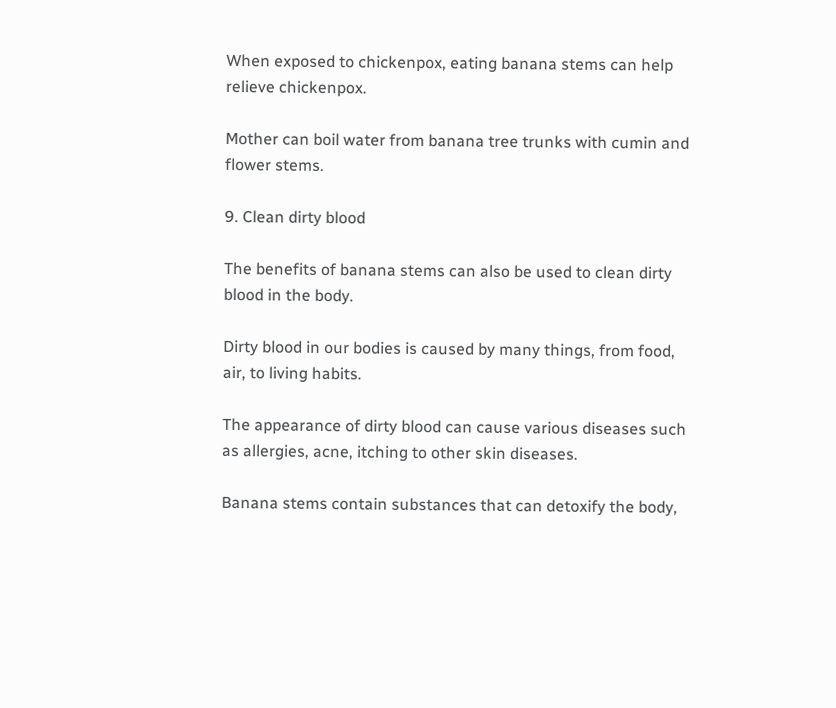When exposed to chickenpox, eating banana stems can help relieve chickenpox.

Mother can boil water from banana tree trunks with cumin and flower stems.

9. Clean dirty blood

The benefits of banana stems can also be used to clean dirty blood in the body.

Dirty blood in our bodies is caused by many things, from food, air, to living habits.

The appearance of dirty blood can cause various diseases such as allergies, acne, itching to other skin diseases.

Banana stems contain substances that can detoxify the body,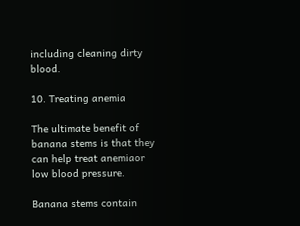including cleaning dirty blood.

10. Treating anemia

The ultimate benefit of banana stems is that they can help treat anemiaor low blood pressure.

Banana stems contain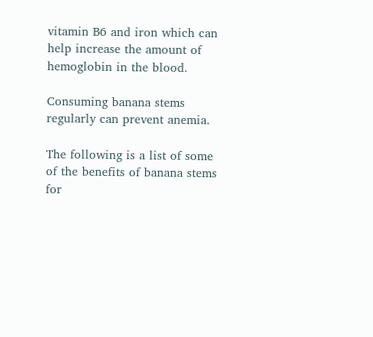vitamin B6 and iron which can help increase the amount of hemoglobin in the blood.

Consuming banana stems regularly can prevent anemia.

The following is a list of some of the benefits of banana stems for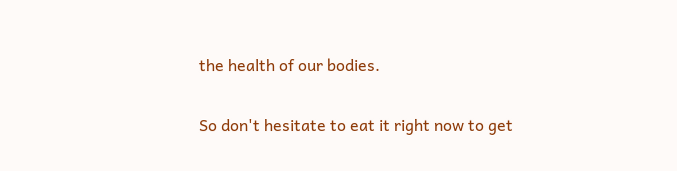the health of our bodies.

So don't hesitate to eat it right now to get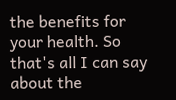the benefits for your health. So that's all I can say about the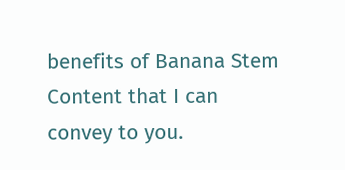benefits of Banana Stem Content that I can convey to you.